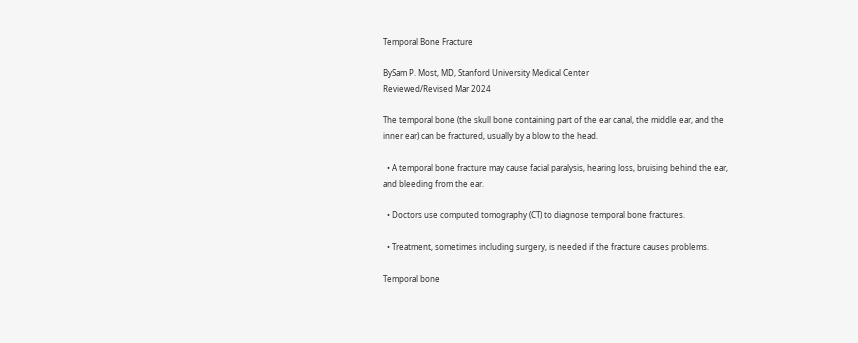Temporal Bone Fracture

BySam P. Most, MD, Stanford University Medical Center
Reviewed/Revised Mar 2024

The temporal bone (the skull bone containing part of the ear canal, the middle ear, and the inner ear) can be fractured, usually by a blow to the head.

  • A temporal bone fracture may cause facial paralysis, hearing loss, bruising behind the ear, and bleeding from the ear.

  • Doctors use computed tomography (CT) to diagnose temporal bone fractures.

  • Treatment, sometimes including surgery, is needed if the fracture causes problems.

Temporal bone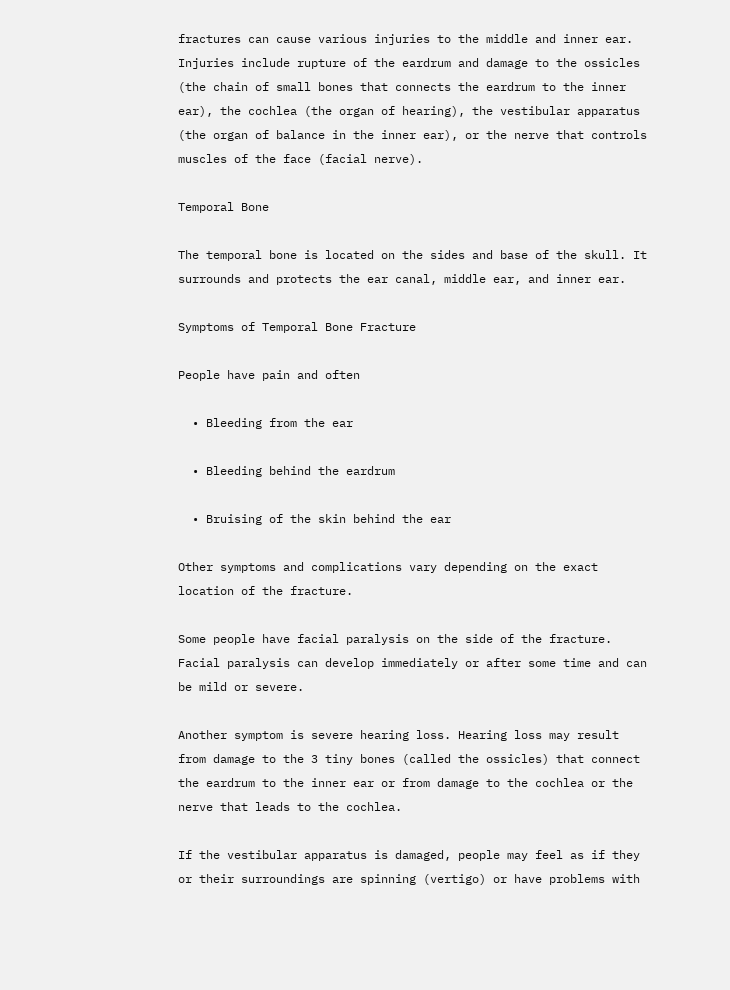fractures can cause various injuries to the middle and inner ear. Injuries include rupture of the eardrum and damage to the ossicles (the chain of small bones that connects the eardrum to the inner ear), the cochlea (the organ of hearing), the vestibular apparatus (the organ of balance in the inner ear), or the nerve that controls muscles of the face (facial nerve).

Temporal Bone

The temporal bone is located on the sides and base of the skull. It surrounds and protects the ear canal, middle ear, and inner ear.

Symptoms of Temporal Bone Fracture

People have pain and often

  • Bleeding from the ear

  • Bleeding behind the eardrum

  • Bruising of the skin behind the ear

Other symptoms and complications vary depending on the exact location of the fracture.

Some people have facial paralysis on the side of the fracture. Facial paralysis can develop immediately or after some time and can be mild or severe.

Another symptom is severe hearing loss. Hearing loss may result from damage to the 3 tiny bones (called the ossicles) that connect the eardrum to the inner ear or from damage to the cochlea or the nerve that leads to the cochlea.

If the vestibular apparatus is damaged, people may feel as if they or their surroundings are spinning (vertigo) or have problems with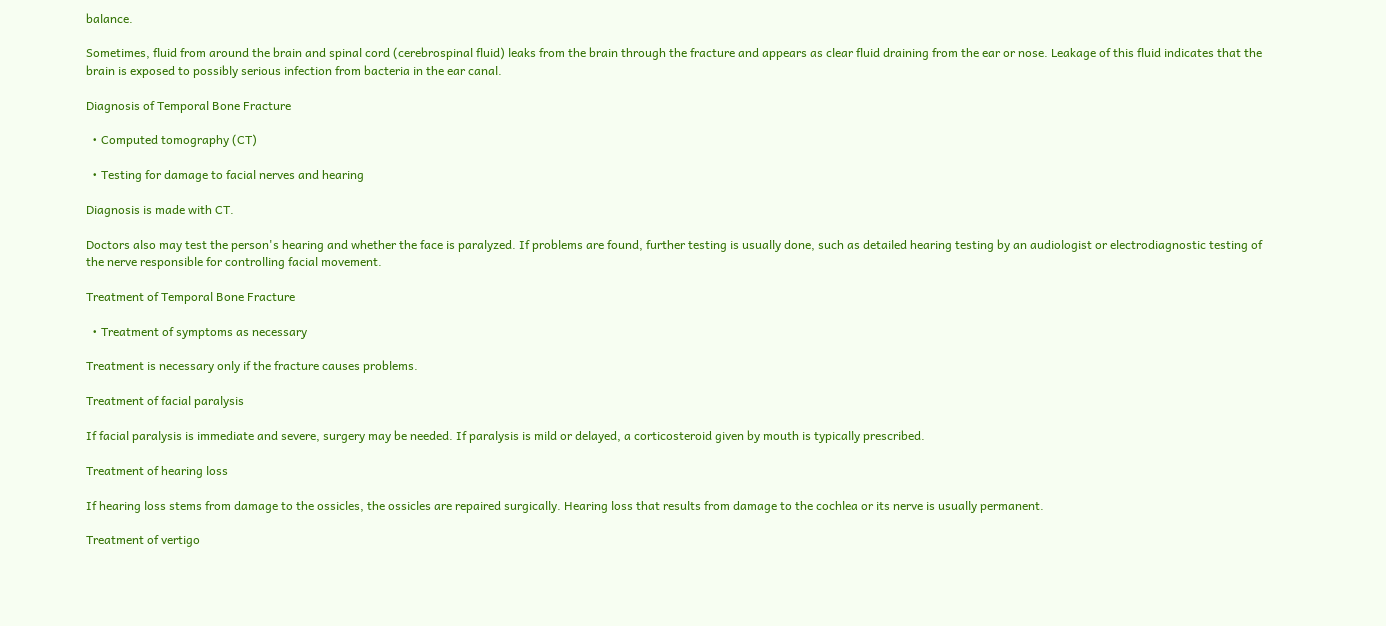balance.

Sometimes, fluid from around the brain and spinal cord (cerebrospinal fluid) leaks from the brain through the fracture and appears as clear fluid draining from the ear or nose. Leakage of this fluid indicates that the brain is exposed to possibly serious infection from bacteria in the ear canal.

Diagnosis of Temporal Bone Fracture

  • Computed tomography (CT)

  • Testing for damage to facial nerves and hearing

Diagnosis is made with CT.

Doctors also may test the person's hearing and whether the face is paralyzed. If problems are found, further testing is usually done, such as detailed hearing testing by an audiologist or electrodiagnostic testing of the nerve responsible for controlling facial movement.

Treatment of Temporal Bone Fracture

  • Treatment of symptoms as necessary

Treatment is necessary only if the fracture causes problems.

Treatment of facial paralysis

If facial paralysis is immediate and severe, surgery may be needed. If paralysis is mild or delayed, a corticosteroid given by mouth is typically prescribed.

Treatment of hearing loss

If hearing loss stems from damage to the ossicles, the ossicles are repaired surgically. Hearing loss that results from damage to the cochlea or its nerve is usually permanent.

Treatment of vertigo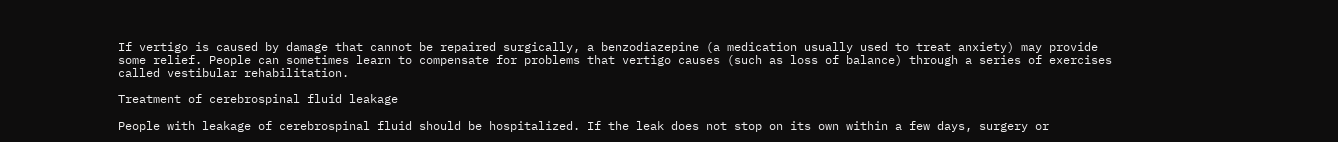If vertigo is caused by damage that cannot be repaired surgically, a benzodiazepine (a medication usually used to treat anxiety) may provide some relief. People can sometimes learn to compensate for problems that vertigo causes (such as loss of balance) through a series of exercises called vestibular rehabilitation.

Treatment of cerebrospinal fluid leakage

People with leakage of cerebrospinal fluid should be hospitalized. If the leak does not stop on its own within a few days, surgery or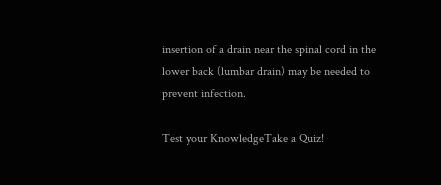insertion of a drain near the spinal cord in the lower back (lumbar drain) may be needed to prevent infection.

Test your KnowledgeTake a Quiz!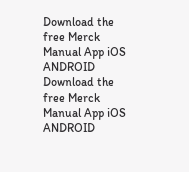Download the free Merck Manual App iOS ANDROID
Download the free Merck Manual App iOS ANDROID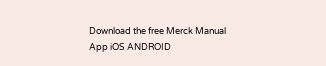Download the free Merck Manual App iOS ANDROID